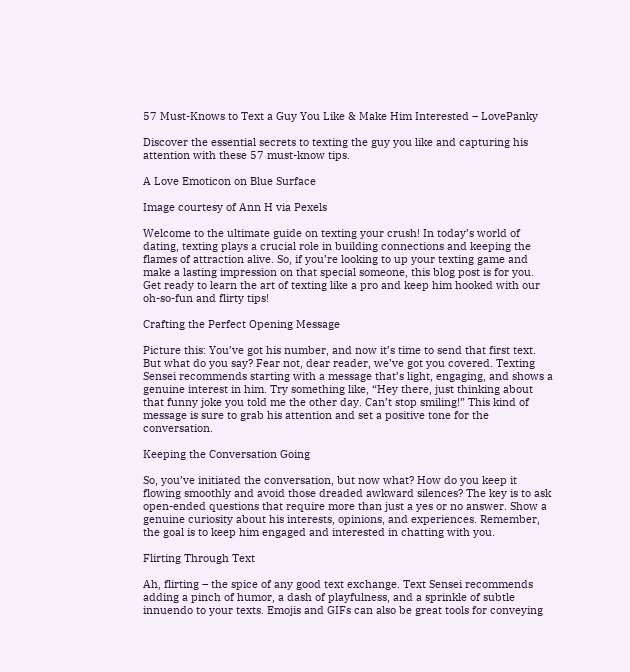57 Must-Knows to Text a Guy You Like & Make Him Interested – LovePanky

Discover the essential secrets to texting the guy you like and capturing his attention with these 57 must-know tips.

A Love Emoticon on Blue Surface

Image courtesy of Ann H via Pexels

Welcome to the ultimate guide on texting your crush! In today’s world of dating, texting plays a crucial role in building connections and keeping the flames of attraction alive. So, if you’re looking to up your texting game and make a lasting impression on that special someone, this blog post is for you. Get ready to learn the art of texting like a pro and keep him hooked with our oh-so-fun and flirty tips!

Crafting the Perfect Opening Message

Picture this: You’ve got his number, and now it’s time to send that first text. But what do you say? Fear not, dear reader, we’ve got you covered. Texting Sensei recommends starting with a message that’s light, engaging, and shows a genuine interest in him. Try something like, “Hey there, just thinking about that funny joke you told me the other day. Can’t stop smiling!” This kind of message is sure to grab his attention and set a positive tone for the conversation.

Keeping the Conversation Going

So, you’ve initiated the conversation, but now what? How do you keep it flowing smoothly and avoid those dreaded awkward silences? The key is to ask open-ended questions that require more than just a yes or no answer. Show a genuine curiosity about his interests, opinions, and experiences. Remember, the goal is to keep him engaged and interested in chatting with you.

Flirting Through Text

Ah, flirting – the spice of any good text exchange. Text Sensei recommends adding a pinch of humor, a dash of playfulness, and a sprinkle of subtle innuendo to your texts. Emojis and GIFs can also be great tools for conveying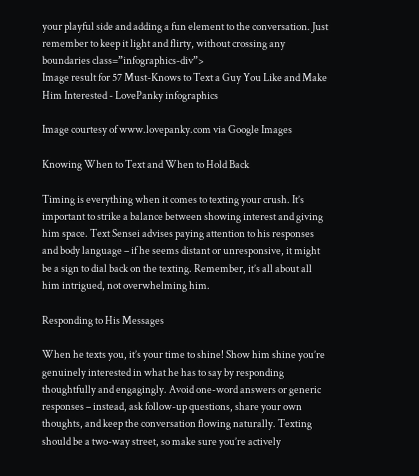your playful side and adding a fun element to the conversation. Just remember to keep it light and flirty, without crossing any boundaries class=”infographics-div”>
Image result for 57 Must-Knows to Text a Guy You Like and Make Him Interested - LovePanky infographics

Image courtesy of www.lovepanky.com via Google Images

Knowing When to Text and When to Hold Back

Timing is everything when it comes to texting your crush. It’s important to strike a balance between showing interest and giving him space. Text Sensei advises paying attention to his responses and body language – if he seems distant or unresponsive, it might be a sign to dial back on the texting. Remember, it’s all about all him intrigued, not overwhelming him.

Responding to His Messages

When he texts you, it’s your time to shine! Show him shine you’re genuinely interested in what he has to say by responding thoughtfully and engagingly. Avoid one-word answers or generic responses – instead, ask follow-up questions, share your own thoughts, and keep the conversation flowing naturally. Texting should be a two-way street, so make sure you’re actively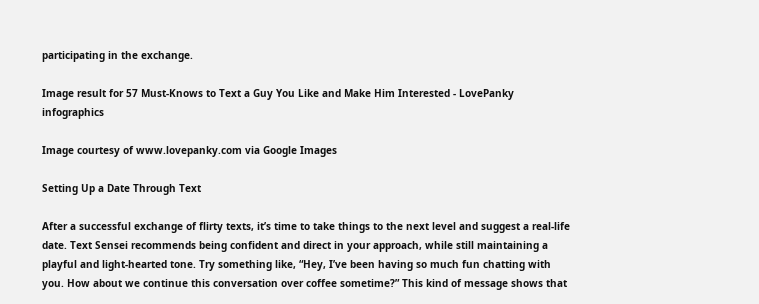participating in the exchange.

Image result for 57 Must-Knows to Text a Guy You Like and Make Him Interested - LovePanky infographics

Image courtesy of www.lovepanky.com via Google Images

Setting Up a Date Through Text

After a successful exchange of flirty texts, it’s time to take things to the next level and suggest a real-life date. Text Sensei recommends being confident and direct in your approach, while still maintaining a playful and light-hearted tone. Try something like, “Hey, I’ve been having so much fun chatting with you. How about we continue this conversation over coffee sometime?” This kind of message shows that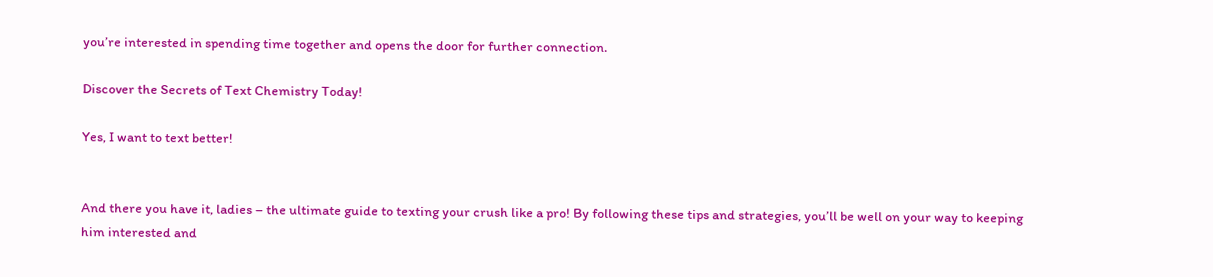you’re interested in spending time together and opens the door for further connection.

Discover the Secrets of Text Chemistry Today!

Yes, I want to text better!


And there you have it, ladies – the ultimate guide to texting your crush like a pro! By following these tips and strategies, you’ll be well on your way to keeping him interested and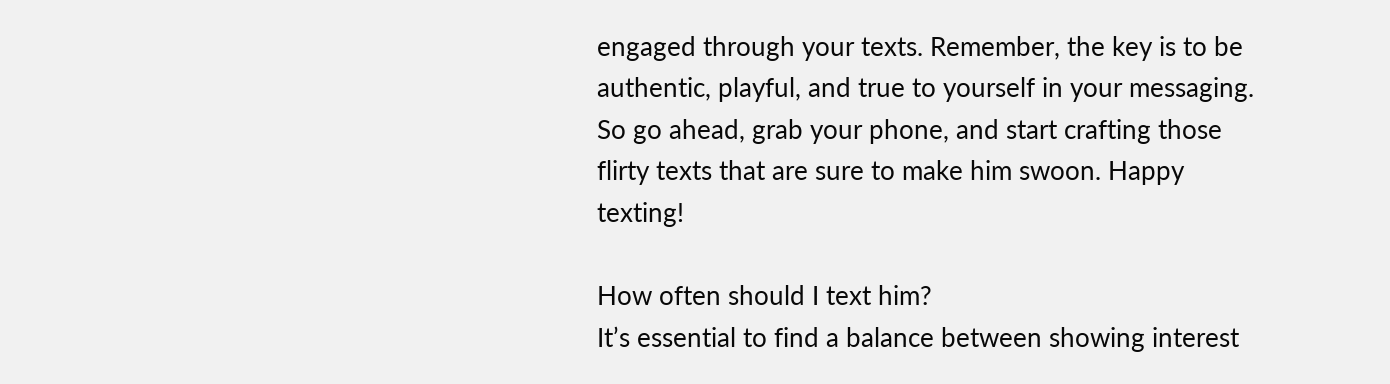engaged through your texts. Remember, the key is to be authentic, playful, and true to yourself in your messaging. So go ahead, grab your phone, and start crafting those flirty texts that are sure to make him swoon. Happy texting!

How often should I text him?
It’s essential to find a balance between showing interest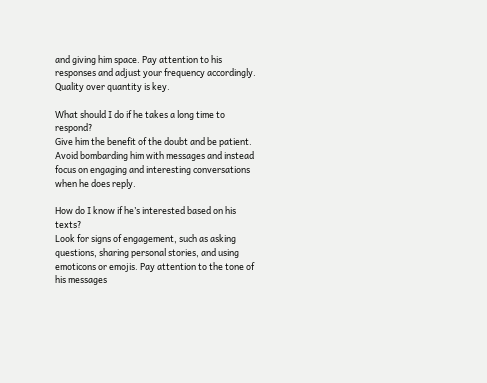and giving him space. Pay attention to his responses and adjust your frequency accordingly. Quality over quantity is key.

What should I do if he takes a long time to respond?
Give him the benefit of the doubt and be patient. Avoid bombarding him with messages and instead focus on engaging and interesting conversations when he does reply.

How do I know if he’s interested based on his texts?
Look for signs of engagement, such as asking questions, sharing personal stories, and using emoticons or emojis. Pay attention to the tone of his messages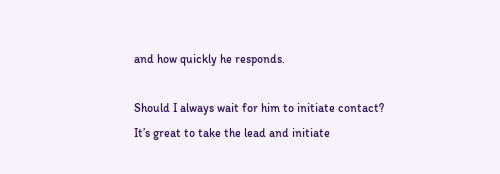and how quickly he responds.

Should I always wait for him to initiate contact?
It’s great to take the lead and initiate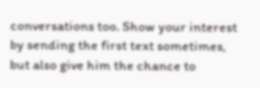conversations too. Show your interest by sending the first text sometimes, but also give him the chance to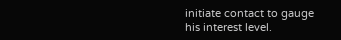initiate contact to gauge his interest level.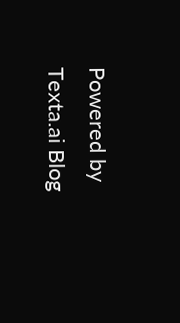Powered by Texta.ai Blog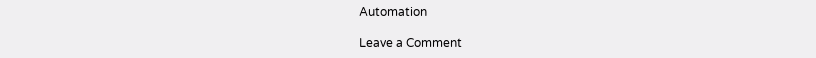Automation

Leave a Comment